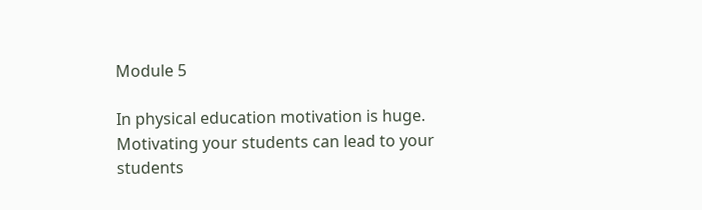Module 5

In physical education motivation is huge. Motivating your students can lead to your students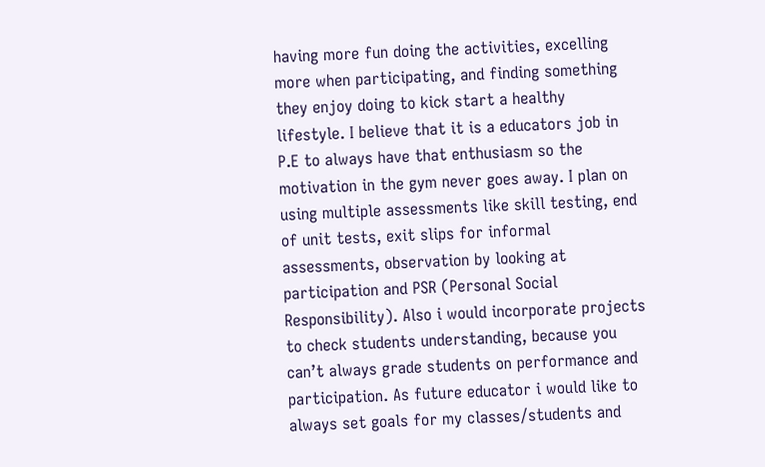having more fun doing the activities, excelling more when participating, and finding something they enjoy doing to kick start a healthy lifestyle. I believe that it is a educators job in P.E to always have that enthusiasm so the motivation in the gym never goes away. I plan on using multiple assessments like skill testing, end of unit tests, exit slips for informal assessments, observation by looking at participation and PSR (Personal Social Responsibility). Also i would incorporate projects to check students understanding, because you can’t always grade students on performance and participation. As future educator i would like to always set goals for my classes/students and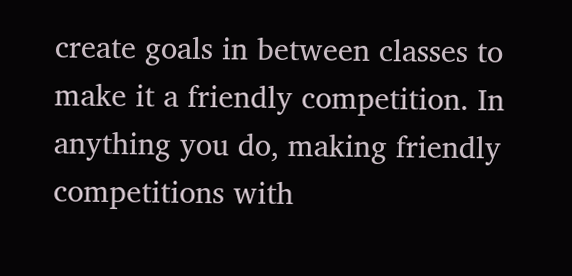create goals in between classes to make it a friendly competition. In anything you do, making friendly competitions with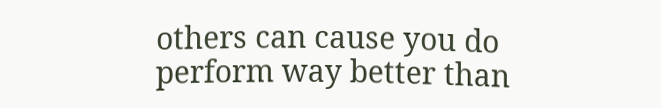others can cause you do perform way better than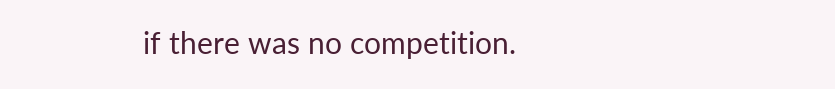if there was no competition.